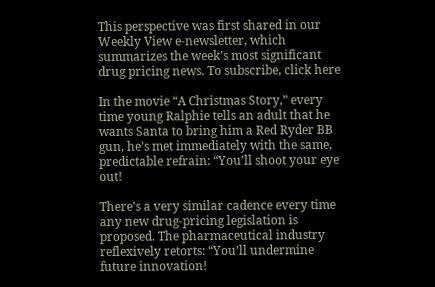This perspective was first shared in our Weekly View e-newsletter, which summarizes the week’s most significant drug pricing news. To subscribe, click here

In the movie “A Christmas Story,” every time young Ralphie tells an adult that he wants Santa to bring him a Red Ryder BB gun, he’s met immediately with the same, predictable refrain: “You’ll shoot your eye out!

There’s a very similar cadence every time any new drug-pricing legislation is proposed. The pharmaceutical industry reflexively retorts: “You’ll undermine future innovation!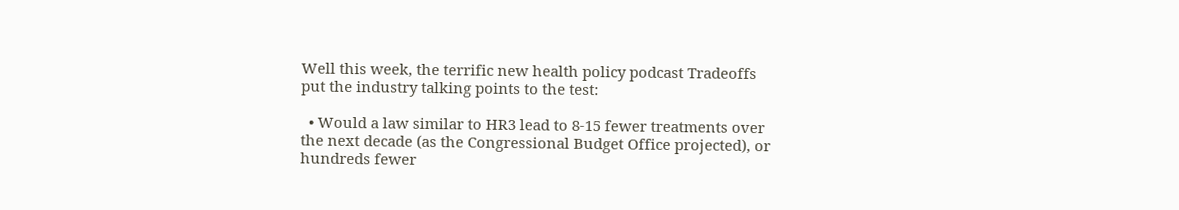Well this week, the terrific new health policy podcast Tradeoffs put the industry talking points to the test:

  • Would a law similar to HR3 lead to 8-15 fewer treatments over the next decade (as the Congressional Budget Office projected), or hundreds fewer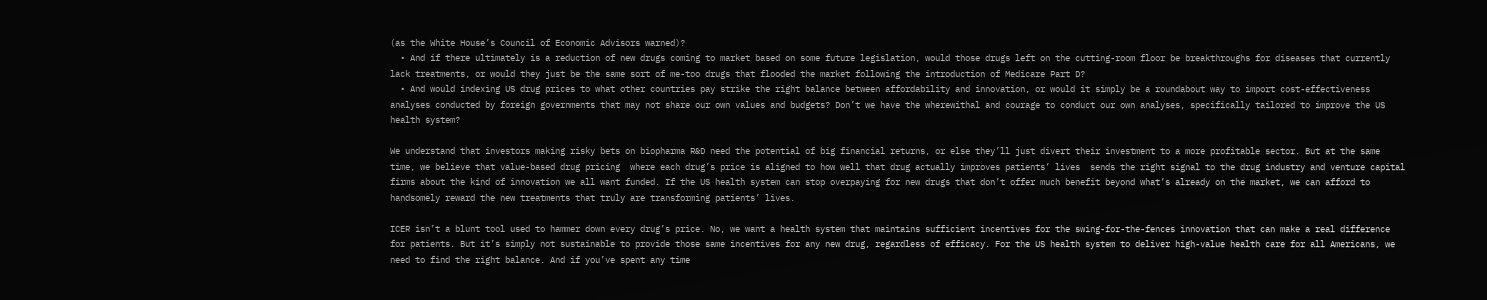(as the White House’s Council of Economic Advisors warned)?
  • And if there ultimately is a reduction of new drugs coming to market based on some future legislation, would those drugs left on the cutting-room floor be breakthroughs for diseases that currently lack treatments, or would they just be the same sort of me-too drugs that flooded the market following the introduction of Medicare Part D?
  • And would indexing US drug prices to what other countries pay strike the right balance between affordability and innovation, or would it simply be a roundabout way to import cost-effectiveness analyses conducted by foreign governments that may not share our own values and budgets? Don’t we have the wherewithal and courage to conduct our own analyses, specifically tailored to improve the US health system?

We understand that investors making risky bets on biopharma R&D need the potential of big financial returns, or else they’ll just divert their investment to a more profitable sector. But at the same time, we believe that value-based drug pricing  where each drug’s price is aligned to how well that drug actually improves patients’ lives  sends the right signal to the drug industry and venture capital firms about the kind of innovation we all want funded. If the US health system can stop overpaying for new drugs that don’t offer much benefit beyond what’s already on the market, we can afford to handsomely reward the new treatments that truly are transforming patients’ lives.

ICER isn’t a blunt tool used to hammer down every drug’s price. No, we want a health system that maintains sufficient incentives for the swing-for-the-fences innovation that can make a real difference for patients. But it’s simply not sustainable to provide those same incentives for any new drug, regardless of efficacy. For the US health system to deliver high-value health care for all Americans, we need to find the right balance. And if you’ve spent any time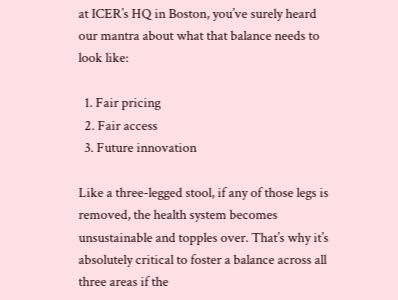at ICER’s HQ in Boston, you’ve surely heard our mantra about what that balance needs to look like:

  1. Fair pricing
  2. Fair access
  3. Future innovation

Like a three-legged stool, if any of those legs is removed, the health system becomes unsustainable and topples over. That’s why it’s absolutely critical to foster a balance across all three areas if the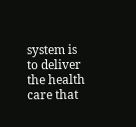system is to deliver the health care that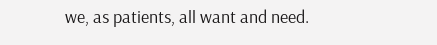we, as patients, all want and need.